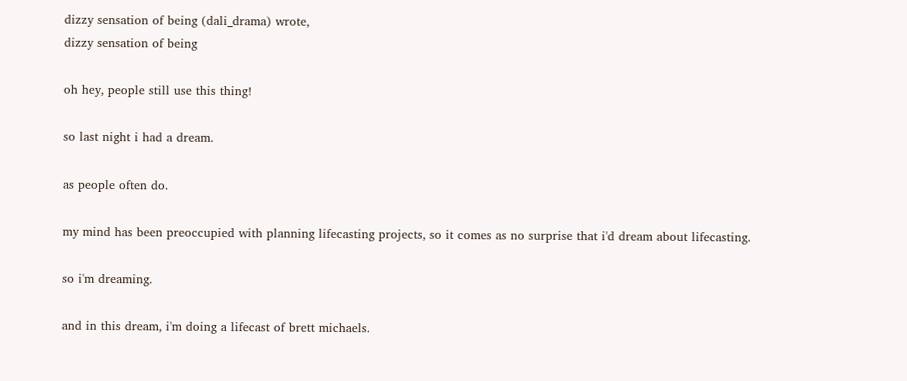dizzy sensation of being (dali_drama) wrote,
dizzy sensation of being

oh hey, people still use this thing!

so last night i had a dream.

as people often do.

my mind has been preoccupied with planning lifecasting projects, so it comes as no surprise that i'd dream about lifecasting.

so i'm dreaming.

and in this dream, i'm doing a lifecast of brett michaels.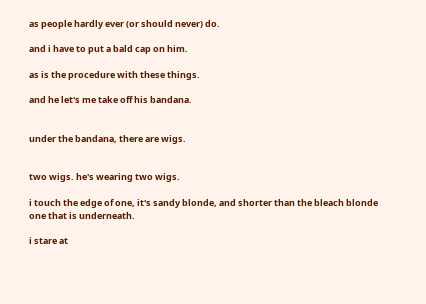as people hardly ever (or should never) do.

and i have to put a bald cap on him.

as is the procedure with these things.

and he let's me take off his bandana.


under the bandana, there are wigs.


two wigs. he's wearing two wigs.

i touch the edge of one, it's sandy blonde, and shorter than the bleach blonde one that is underneath.

i stare at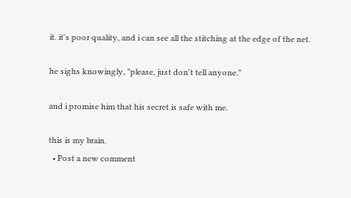it. it's poor quality, and i can see all the stitching at the edge of the net.

he sighs knowingly, "please, just don't tell anyone."

and i promise him that his secret is safe with me.

this is my brain.
  • Post a new comment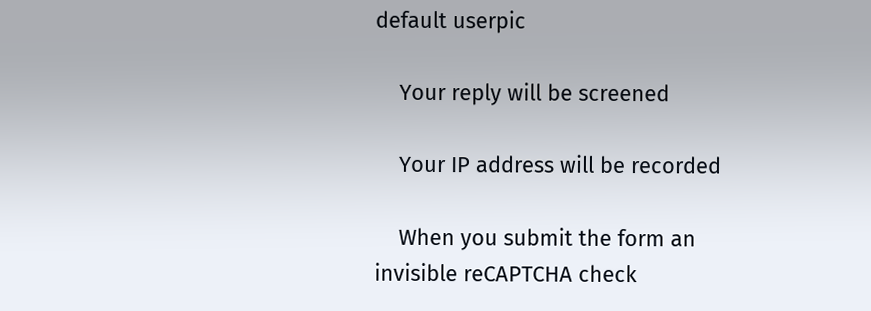default userpic

    Your reply will be screened

    Your IP address will be recorded

    When you submit the form an invisible reCAPTCHA check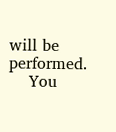will be performed.
    You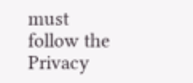must follow the Privacy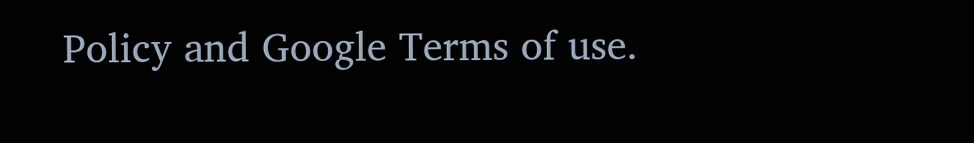Policy and Google Terms of use.